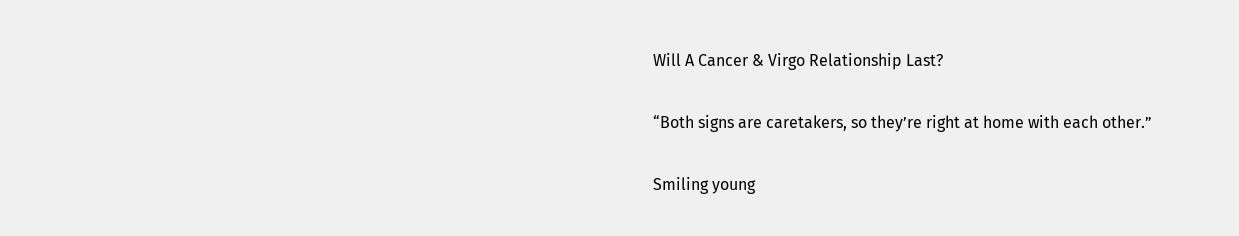Will A Cancer & Virgo Relationship Last?

“Both signs are caretakers, so they’re right at home with each other.”

Smiling young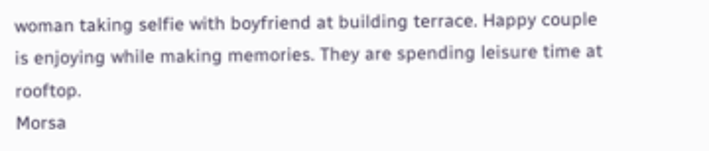woman taking selfie with boyfriend at building terrace. Happy couple is enjoying while making memories. They are spending leisure time at rooftop.
Morsa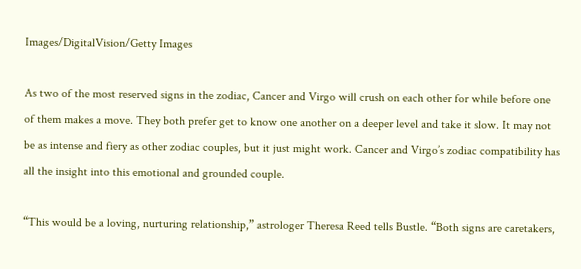Images/DigitalVision/Getty Images

As two of the most reserved signs in the zodiac, Cancer and Virgo will crush on each other for while before one of them makes a move. They both prefer get to know one another on a deeper level and take it slow. It may not be as intense and fiery as other zodiac couples, but it just might work. Cancer and Virgo’s zodiac compatibility has all the insight into this emotional and grounded couple.

“This would be a loving, nurturing relationship,” astrologer Theresa Reed tells Bustle. “Both signs are caretakers,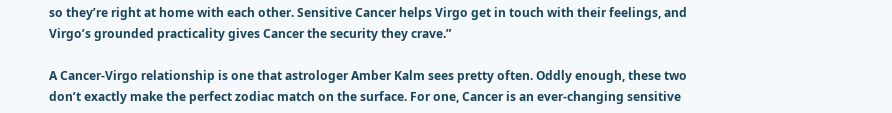so they’re right at home with each other. Sensitive Cancer helps Virgo get in touch with their feelings, and Virgo’s grounded practicality gives Cancer the security they crave.”

A Cancer-Virgo relationship is one that astrologer Amber Kalm sees pretty often. Oddly enough, these two don’t exactly make the perfect zodiac match on the surface. For one, Cancer is an ever-changing sensitive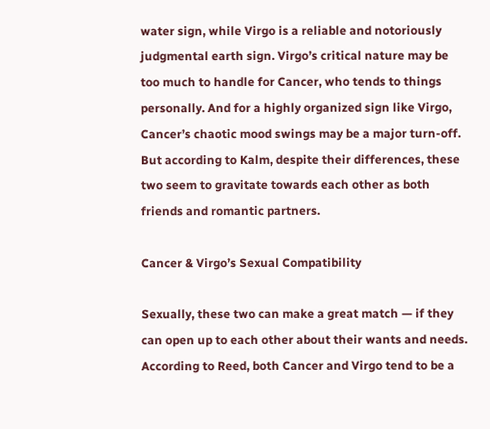water sign, while Virgo is a reliable and notoriously judgmental earth sign. Virgo’s critical nature may be too much to handle for Cancer, who tends to things personally. And for a highly organized sign like Virgo, Cancer’s chaotic mood swings may be a major turn-off. But according to Kalm, despite their differences, these two seem to gravitate towards each other as both friends and romantic partners.

Cancer & Virgo’s Sexual Compatibility

Sexually, these two can make a great match — if they can open up to each other about their wants and needs. According to Reed, both Cancer and Virgo tend to be a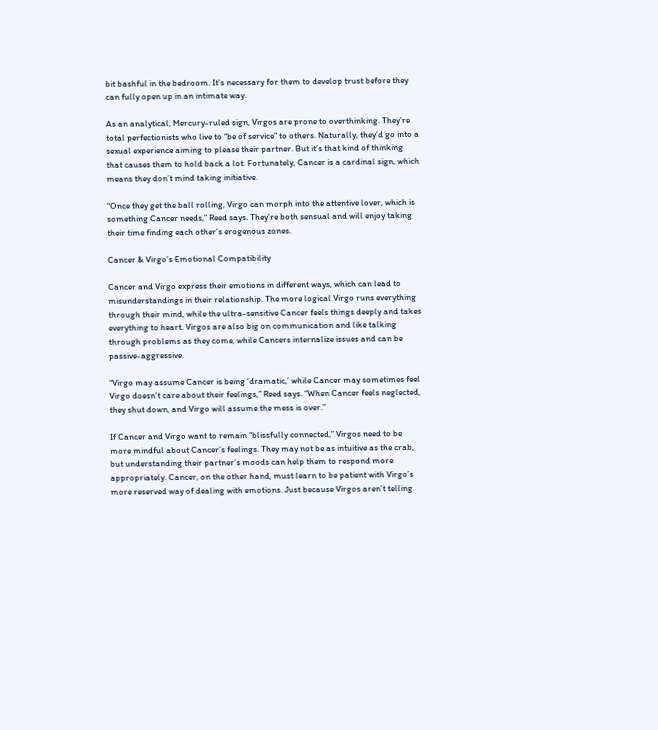bit bashful in the bedroom. It’s necessary for them to develop trust before they can fully open up in an intimate way.

As an analytical, Mercury-ruled sign, Virgos are prone to overthinking. They’re total perfectionists who live to “be of service” to others. Naturally, they’d go into a sexual experience aiming to please their partner. But it’s that kind of thinking that causes them to hold back a lot. Fortunately, Cancer is a cardinal sign, which means they don’t mind taking initiative.

“Once they get the ball rolling, Virgo can morph into the attentive lover, which is something Cancer needs,” Reed says. They’re both sensual and will enjoy taking their time finding each other’s erogenous zones.

Cancer & Virgo’s Emotional Compatibility

Cancer and Virgo express their emotions in different ways, which can lead to misunderstandings in their relationship. The more logical Virgo runs everything through their mind, while the ultra-sensitive Cancer feels things deeply and takes everything to heart. Virgos are also big on communication and like talking through problems as they come, while Cancers internalize issues and can be passive-aggressive.

“Virgo may assume Cancer is being ‘dramatic,’ while Cancer may sometimes feel Virgo doesn’t care about their feelings,” Reed says. “When Cancer feels neglected, they shut down, and Virgo will assume the mess is over.”

If Cancer and Virgo want to remain “blissfully connected,” Virgos need to be more mindful about Cancer’s feelings. They may not be as intuitive as the crab, but understanding their partner’s moods can help them to respond more appropriately. Cancer, on the other hand, must learn to be patient with Virgo’s more reserved way of dealing with emotions. Just because Virgos aren’t telling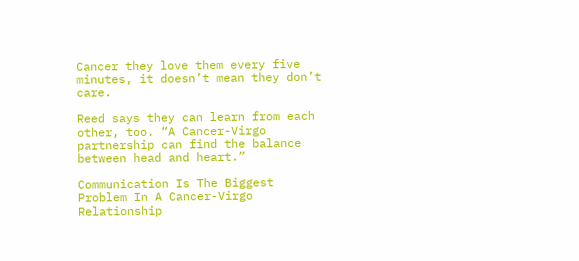Cancer they love them every five minutes, it doesn’t mean they don’t care.

Reed says they can learn from each other, too. “A Cancer-Virgo partnership can find the balance between head and heart.”

Communication Is The Biggest Problem In A Cancer-Virgo Relationship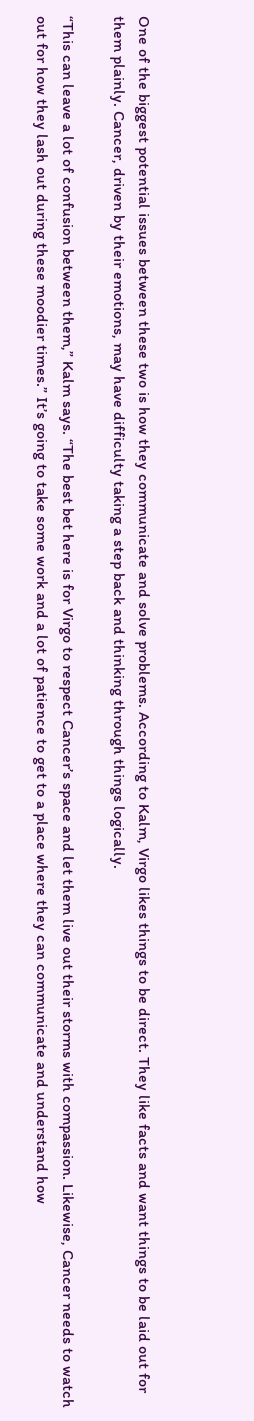One of the biggest potential issues between these two is how they communicate and solve problems. According to Kalm, Virgo likes things to be direct. They like facts and want things to be laid out for them plainly. Cancer, driven by their emotions, may have difficulty taking a step back and thinking through things logically.

“This can leave a lot of confusion between them,” Kalm says. “The best bet here is for Virgo to respect Cancer’s space and let them live out their storms with compassion. Likewise, Cancer needs to watch out for how they lash out during these moodier times.” It’s going to take some work and a lot of patience to get to a place where they can communicate and understand how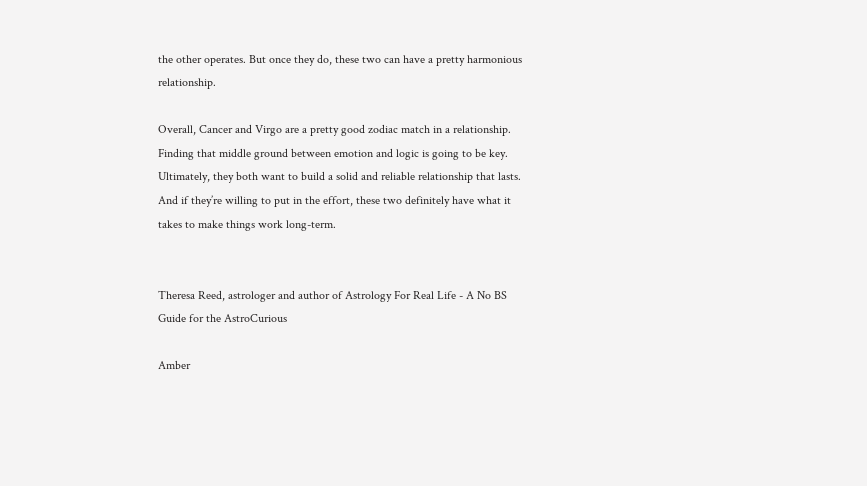the other operates. But once they do, these two can have a pretty harmonious relationship.

Overall, Cancer and Virgo are a pretty good zodiac match in a relationship. Finding that middle ground between emotion and logic is going to be key. Ultimately, they both want to build a solid and reliable relationship that lasts. And if they’re willing to put in the effort, these two definitely have what it takes to make things work long-term.


Theresa Reed, astrologer and author of Astrology For Real Life - A No BS Guide for the AstroCurious

Amber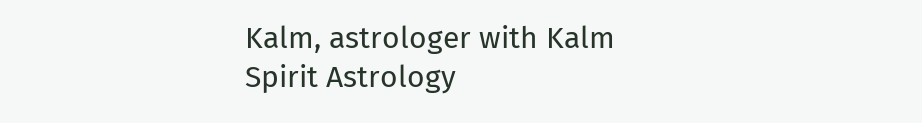Kalm, astrologer with Kalm Spirit Astrology